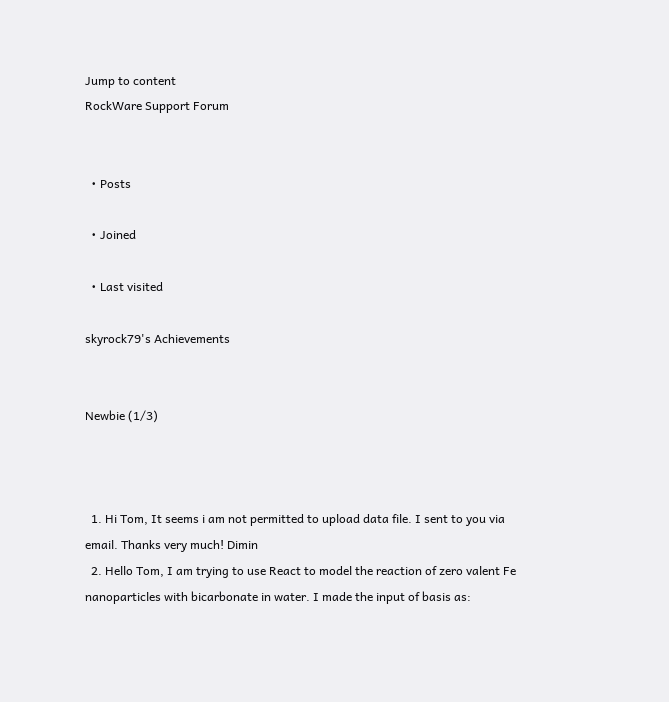Jump to content
RockWare Support Forum


  • Posts

  • Joined

  • Last visited

skyrock79's Achievements


Newbie (1/3)



  1. Hi Tom, It seems i am not permitted to upload data file. I sent to you via email. Thanks very much! Dimin
  2. Hello Tom, I am trying to use React to model the reaction of zero valent Fe nanoparticles with bicarbonate in water. I made the input of basis as: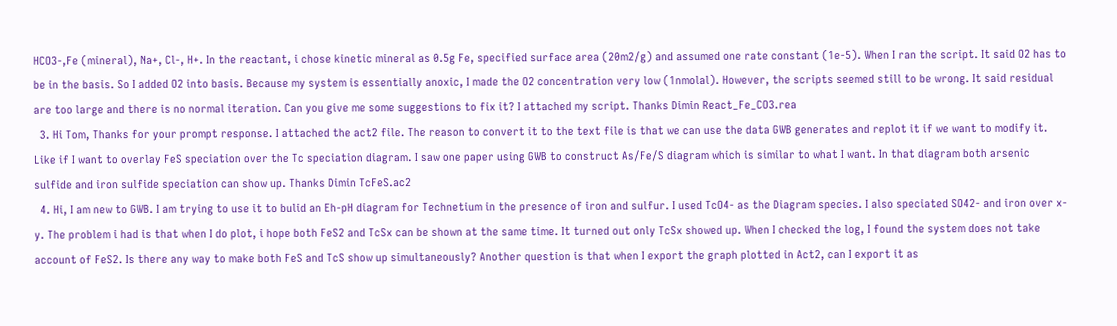HCO3-,Fe (mineral), Na+, Cl-, H+. In the reactant, i chose kinetic mineral as 0.5g Fe, specified surface area (20m2/g) and assumed one rate constant (1e-5). When I ran the script. It said O2 has to be in the basis. So I added O2 into basis. Because my system is essentially anoxic, I made the O2 concentration very low (1nmolal). However, the scripts seemed still to be wrong. It said residual are too large and there is no normal iteration. Can you give me some suggestions to fix it? I attached my script. Thanks Dimin React_Fe_CO3.rea
  3. Hi Tom, Thanks for your prompt response. I attached the act2 file. The reason to convert it to the text file is that we can use the data GWB generates and replot it if we want to modify it. Like if I want to overlay FeS speciation over the Tc speciation diagram. I saw one paper using GWB to construct As/Fe/S diagram which is similar to what I want. In that diagram both arsenic sulfide and iron sulfide speciation can show up. Thanks Dimin TcFeS.ac2
  4. Hi, I am new to GWB. I am trying to use it to bulid an Eh-pH diagram for Technetium in the presence of iron and sulfur. I used TcO4- as the Diagram species. I also speciated SO42- and iron over x-y. The problem i had is that when I do plot, i hope both FeS2 and TcSx can be shown at the same time. It turned out only TcSx showed up. When I checked the log, I found the system does not take account of FeS2. Is there any way to make both FeS and TcS show up simultaneously? Another question is that when I export the graph plotted in Act2, can I export it as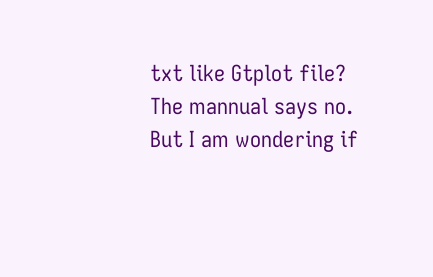txt like Gtplot file? The mannual says no. But I am wondering if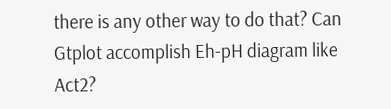there is any other way to do that? Can Gtplot accomplish Eh-pH diagram like Act2?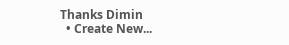Thanks Dimin
  • Create New...